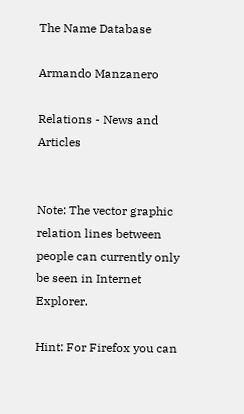The Name Database

Armando Manzanero

Relations - News and Articles


Note: The vector graphic relation lines between people can currently only be seen in Internet Explorer.

Hint: For Firefox you can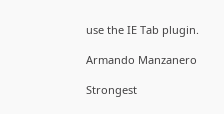use the IE Tab plugin.

Armando Manzanero

Strongest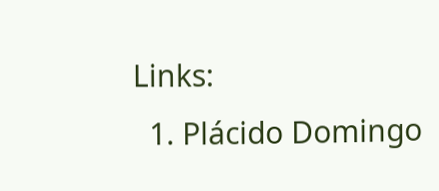Links:
  1. Plácido Domingo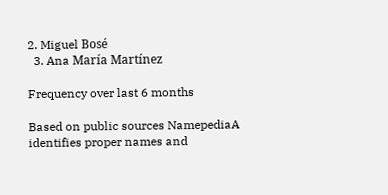2. Miguel Bosé
  3. Ana María Martínez

Frequency over last 6 months

Based on public sources NamepediaA identifies proper names and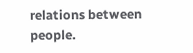relations between people.